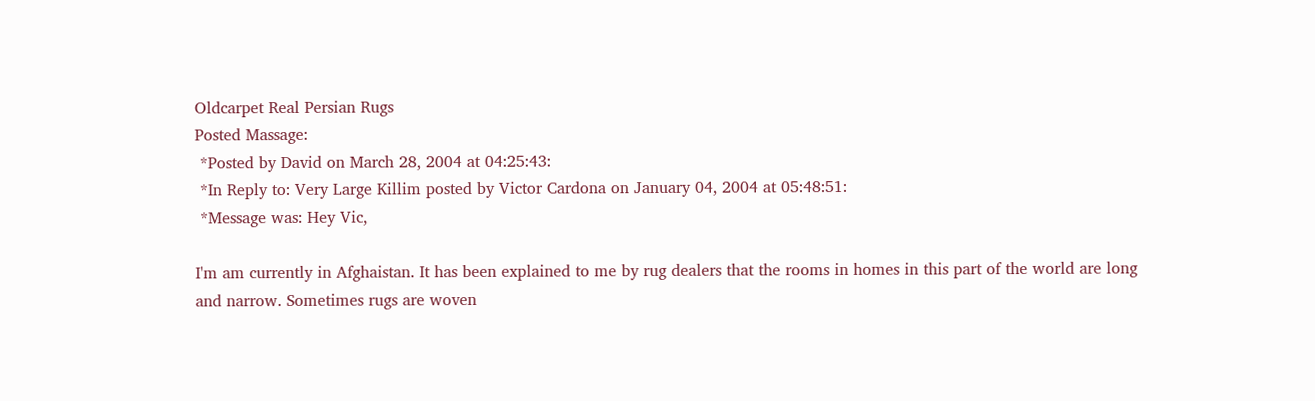Oldcarpet Real Persian Rugs
Posted Massage:
 *Posted by David on March 28, 2004 at 04:25:43:
 *In Reply to: Very Large Killim posted by Victor Cardona on January 04, 2004 at 05:48:51:
 *Message was: Hey Vic,

I'm am currently in Afghaistan. It has been explained to me by rug dealers that the rooms in homes in this part of the world are long and narrow. Sometimes rugs are woven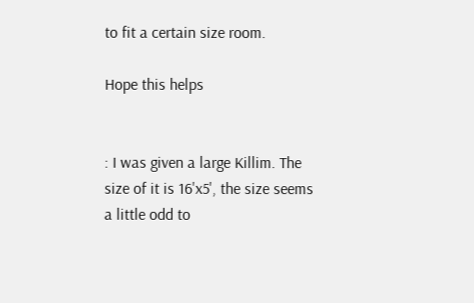to fit a certain size room.

Hope this helps


: I was given a large Killim. The size of it is 16'x5', the size seems a little odd to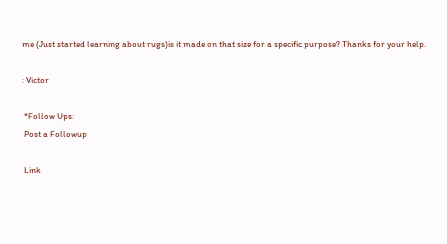me (Just started learning about rugs)is it made on that size for a specific purpose? Thanks for your help.

: Victor

 *Follow Ups:
 Post a Followup

 Link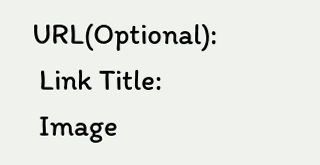URL(Optional):
 Link Title:
 Image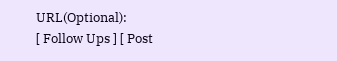URL(Optional):
[ Follow Ups ] [ Post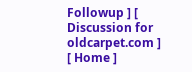Followup ] [ Discussion for oldcarpet.com ] [ Home ]